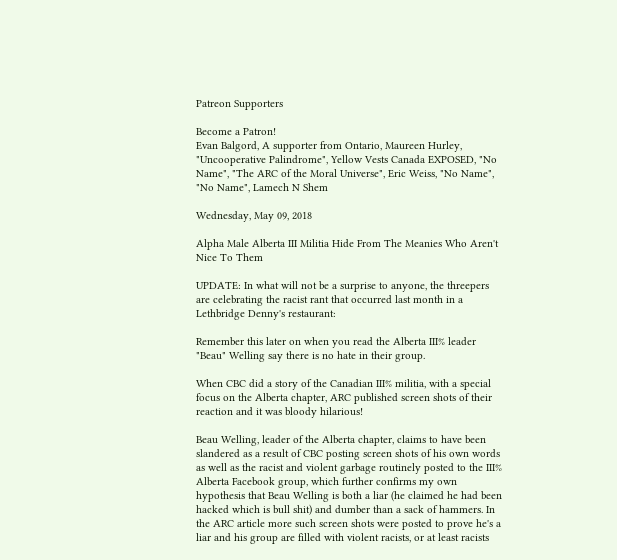Patreon Supporters

Become a Patron!
Evan Balgord, A supporter from Ontario, Maureen Hurley, "Uncooperative Palindrome", Yellow Vests Canada EXPOSED, "No Name", "The ARC of the Moral Universe", Eric Weiss, "No Name", "No Name", Lamech N Shem

Wednesday, May 09, 2018

Alpha Male Alberta III Militia Hide From The Meanies Who Aren't Nice To Them

UPDATE: In what will not be a surprise to anyone, the threepers are celebrating the racist rant that occurred last month in a Lethbridge Denny's restaurant:

Remember this later on when you read the Alberta III% leader "Beau" Welling say there is no hate in their group.

When CBC did a story of the Canadian III% militia, with a special focus on the Alberta chapter, ARC published screen shots of their reaction and it was bloody hilarious!

Beau Welling, leader of the Alberta chapter, claims to have been slandered as a result of CBC posting screen shots of his own words as well as the racist and violent garbage routinely posted to the III% Alberta Facebook group, which further confirms my own hypothesis that Beau Welling is both a liar (he claimed he had been hacked which is bull shit) and dumber than a sack of hammers. In the ARC article more such screen shots were posted to prove he's a liar and his group are filled with violent racists, or at least racists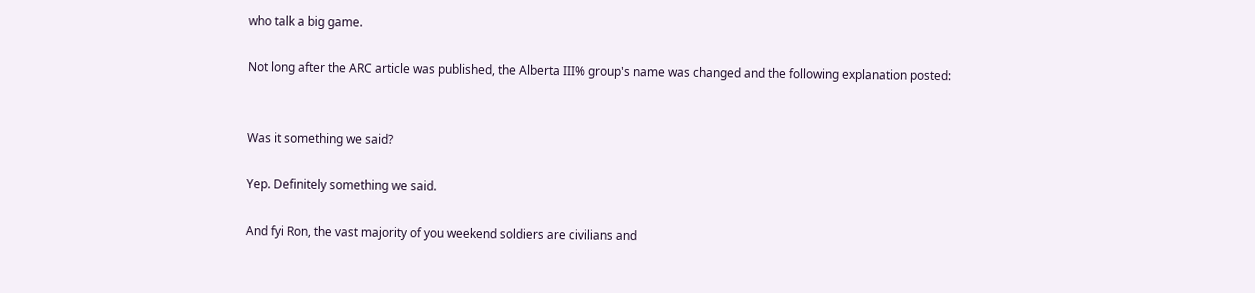who talk a big game.

Not long after the ARC article was published, the Alberta III% group's name was changed and the following explanation posted:


Was it something we said?

Yep. Definitely something we said.

And fyi Ron, the vast majority of you weekend soldiers are civilians and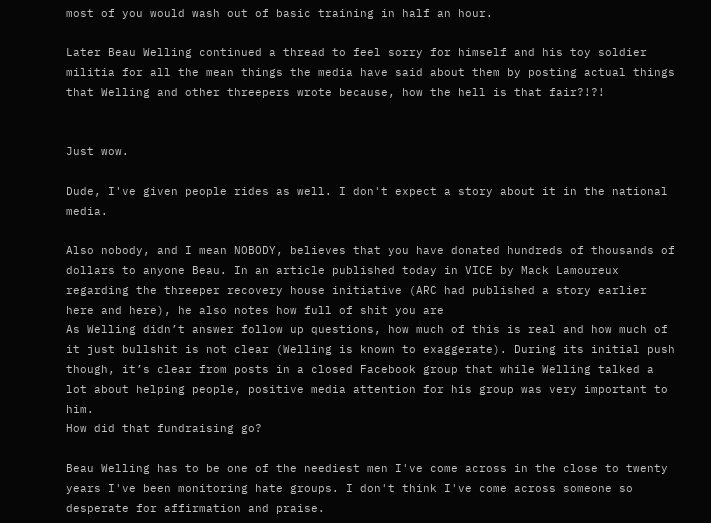most of you would wash out of basic training in half an hour.

Later Beau Welling continued a thread to feel sorry for himself and his toy soldier militia for all the mean things the media have said about them by posting actual things that Welling and other threepers wrote because, how the hell is that fair?!?!


Just wow.

Dude, I've given people rides as well. I don't expect a story about it in the national media.

Also nobody, and I mean NOBODY, believes that you have donated hundreds of thousands of dollars to anyone Beau. In an article published today in VICE by Mack Lamoureux regarding the threeper recovery house initiative (ARC had published a story earlier here and here), he also notes how full of shit you are
As Welling didn’t answer follow up questions, how much of this is real and how much of it just bullshit is not clear (Welling is known to exaggerate). During its initial push though, it’s clear from posts in a closed Facebook group that while Welling talked a lot about helping people, positive media attention for his group was very important to him.
How did that fundraising go?

Beau Welling has to be one of the neediest men I've come across in the close to twenty years I've been monitoring hate groups. I don't think I've come across someone so desperate for affirmation and praise.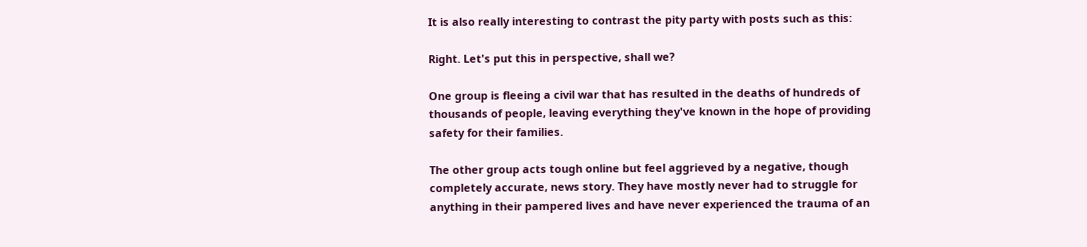It is also really interesting to contrast the pity party with posts such as this:

Right. Let's put this in perspective, shall we?

One group is fleeing a civil war that has resulted in the deaths of hundreds of thousands of people, leaving everything they've known in the hope of providing safety for their families.

The other group acts tough online but feel aggrieved by a negative, though completely accurate, news story. They have mostly never had to struggle for anything in their pampered lives and have never experienced the trauma of an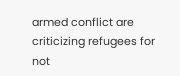armed conflict are criticizing refugees for not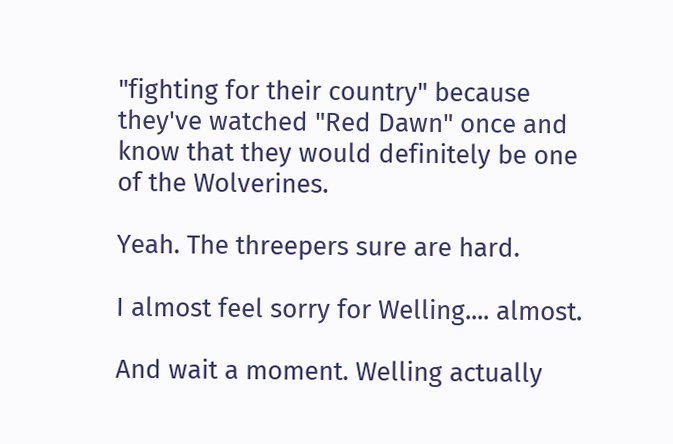"fighting for their country" because they've watched "Red Dawn" once and know that they would definitely be one of the Wolverines.

Yeah. The threepers sure are hard.

I almost feel sorry for Welling.... almost.

And wait a moment. Welling actually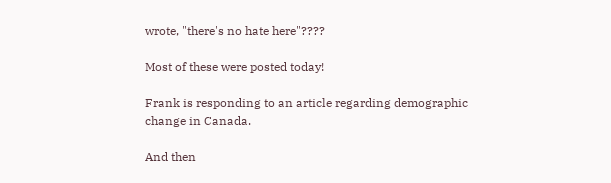wrote, "there's no hate here"????

Most of these were posted today!

Frank is responding to an article regarding demographic change in Canada.

And then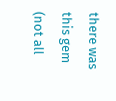there was this gem (not all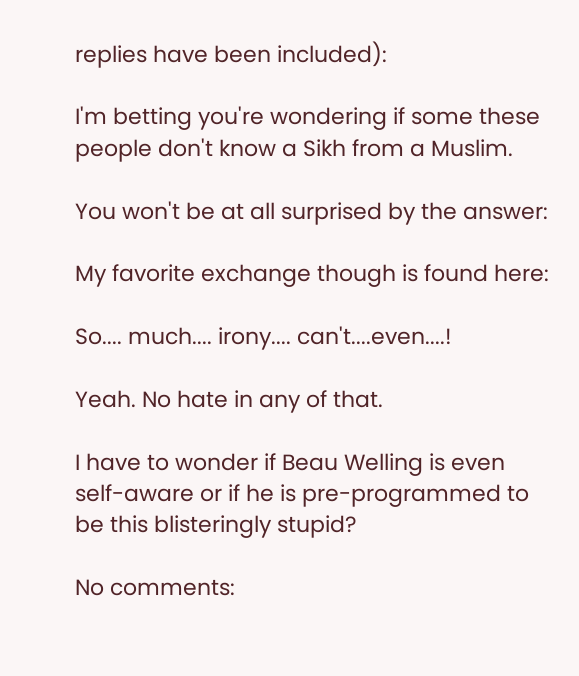replies have been included):

I'm betting you're wondering if some these people don't know a Sikh from a Muslim.

You won't be at all surprised by the answer:

My favorite exchange though is found here:

So.... much.... irony.... can't....even....!

Yeah. No hate in any of that.

I have to wonder if Beau Welling is even self-aware or if he is pre-programmed to be this blisteringly stupid?

No comments: